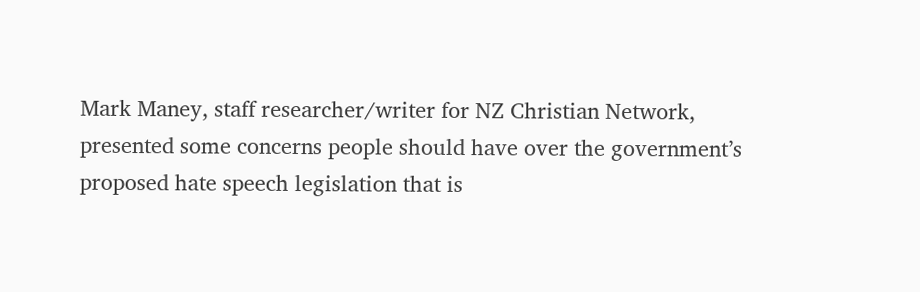Mark Maney, staff researcher/writer for NZ Christian Network, presented some concerns people should have over the government’s proposed hate speech legislation that is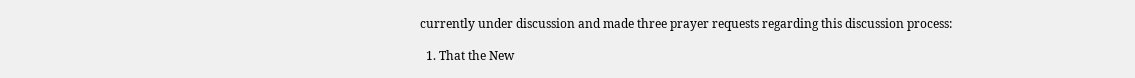currently under discussion and made three prayer requests regarding this discussion process:

  1. That the New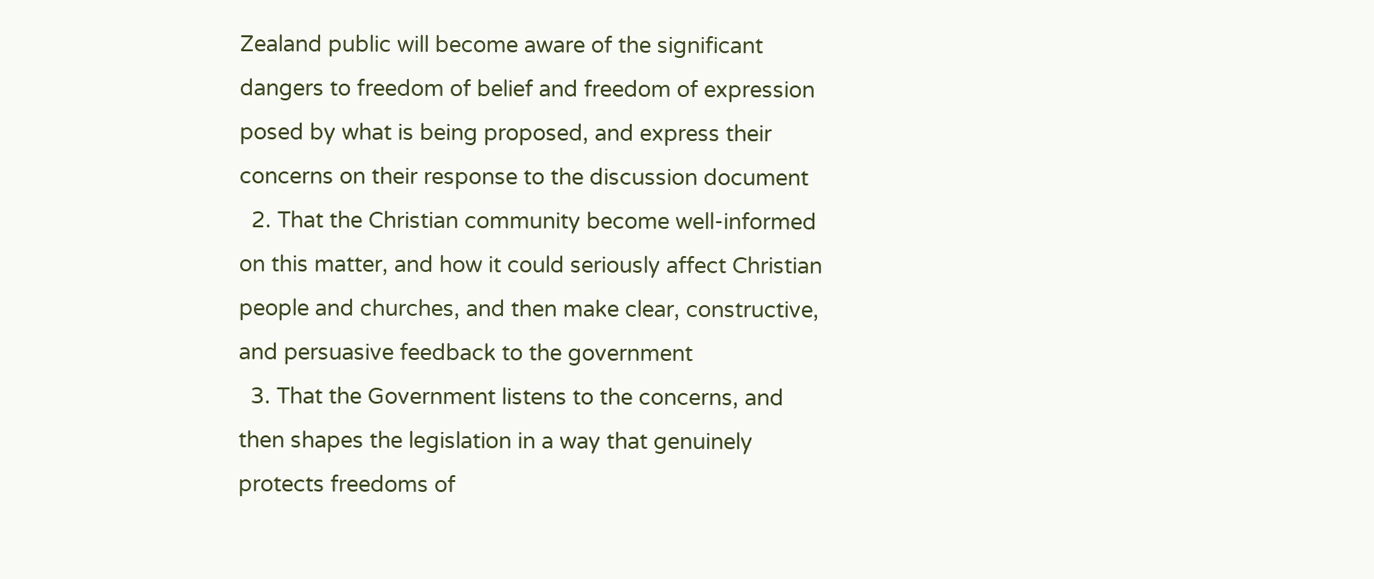Zealand public will become aware of the significant dangers to freedom of belief and freedom of expression posed by what is being proposed, and express their concerns on their response to the discussion document
  2. That the Christian community become well-informed on this matter, and how it could seriously affect Christian people and churches, and then make clear, constructive, and persuasive feedback to the government
  3. That the Government listens to the concerns, and then shapes the legislation in a way that genuinely protects freedoms of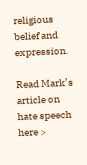religious belief and expression.

Read Mark’s article on hate speech here >